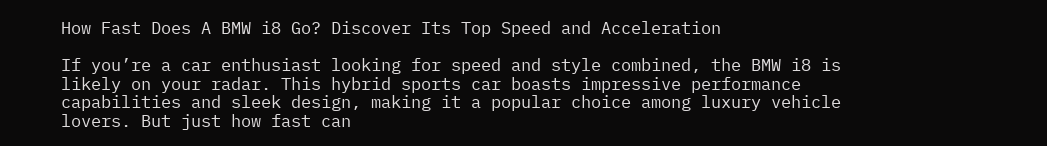How Fast Does A BMW i8 Go? Discover Its Top Speed and Acceleration

If you’re a car enthusiast looking for speed and style combined, the BMW i8 is likely on your radar. This hybrid sports car boasts impressive performance capabilities and sleek design, making it a popular choice among luxury vehicle lovers. But just how fast can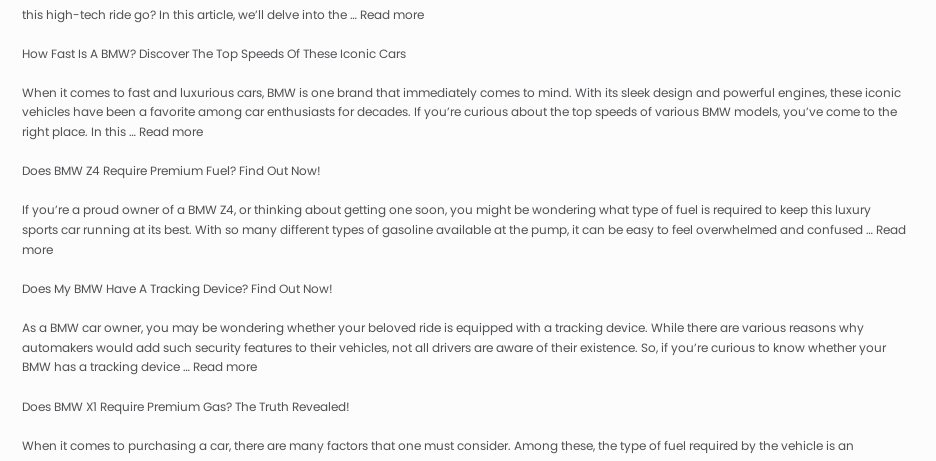this high-tech ride go? In this article, we’ll delve into the … Read more

How Fast Is A BMW? Discover The Top Speeds Of These Iconic Cars

When it comes to fast and luxurious cars, BMW is one brand that immediately comes to mind. With its sleek design and powerful engines, these iconic vehicles have been a favorite among car enthusiasts for decades. If you’re curious about the top speeds of various BMW models, you’ve come to the right place. In this … Read more

Does BMW Z4 Require Premium Fuel? Find Out Now!

If you’re a proud owner of a BMW Z4, or thinking about getting one soon, you might be wondering what type of fuel is required to keep this luxury sports car running at its best. With so many different types of gasoline available at the pump, it can be easy to feel overwhelmed and confused … Read more

Does My BMW Have A Tracking Device? Find Out Now!

As a BMW car owner, you may be wondering whether your beloved ride is equipped with a tracking device. While there are various reasons why automakers would add such security features to their vehicles, not all drivers are aware of their existence. So, if you’re curious to know whether your BMW has a tracking device … Read more

Does BMW X1 Require Premium Gas? The Truth Revealed!

When it comes to purchasing a car, there are many factors that one must consider. Among these, the type of fuel required by the vehicle is an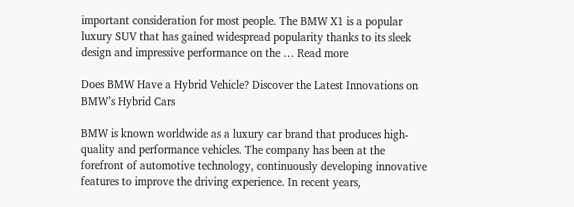important consideration for most people. The BMW X1 is a popular luxury SUV that has gained widespread popularity thanks to its sleek design and impressive performance on the … Read more

Does BMW Have a Hybrid Vehicle? Discover the Latest Innovations on BMW’s Hybrid Cars

BMW is known worldwide as a luxury car brand that produces high-quality and performance vehicles. The company has been at the forefront of automotive technology, continuously developing innovative features to improve the driving experience. In recent years,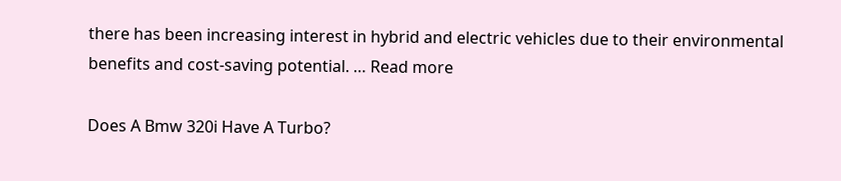there has been increasing interest in hybrid and electric vehicles due to their environmental benefits and cost-saving potential. … Read more

Does A Bmw 320i Have A Turbo?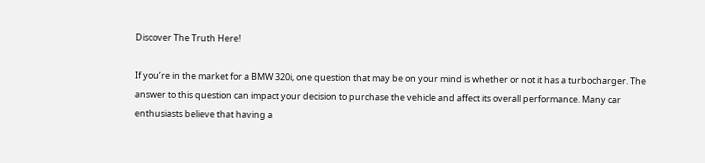Discover The Truth Here!

If you’re in the market for a BMW 320i, one question that may be on your mind is whether or not it has a turbocharger. The answer to this question can impact your decision to purchase the vehicle and affect its overall performance. Many car enthusiasts believe that having a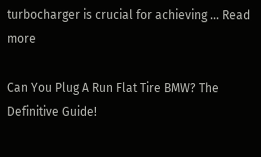turbocharger is crucial for achieving … Read more

Can You Plug A Run Flat Tire BMW? The Definitive Guide!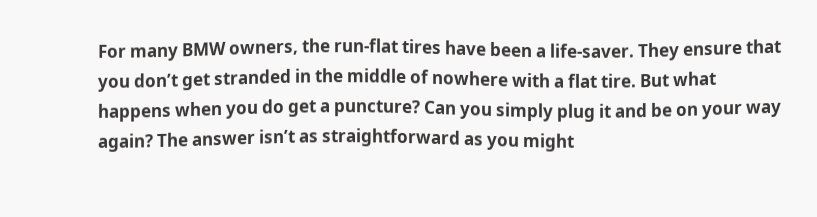For many BMW owners, the run-flat tires have been a life-saver. They ensure that you don’t get stranded in the middle of nowhere with a flat tire. But what happens when you do get a puncture? Can you simply plug it and be on your way again? The answer isn’t as straightforward as you might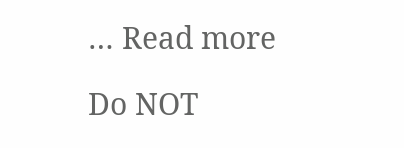… Read more

Do NOT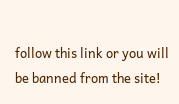follow this link or you will be banned from the site!